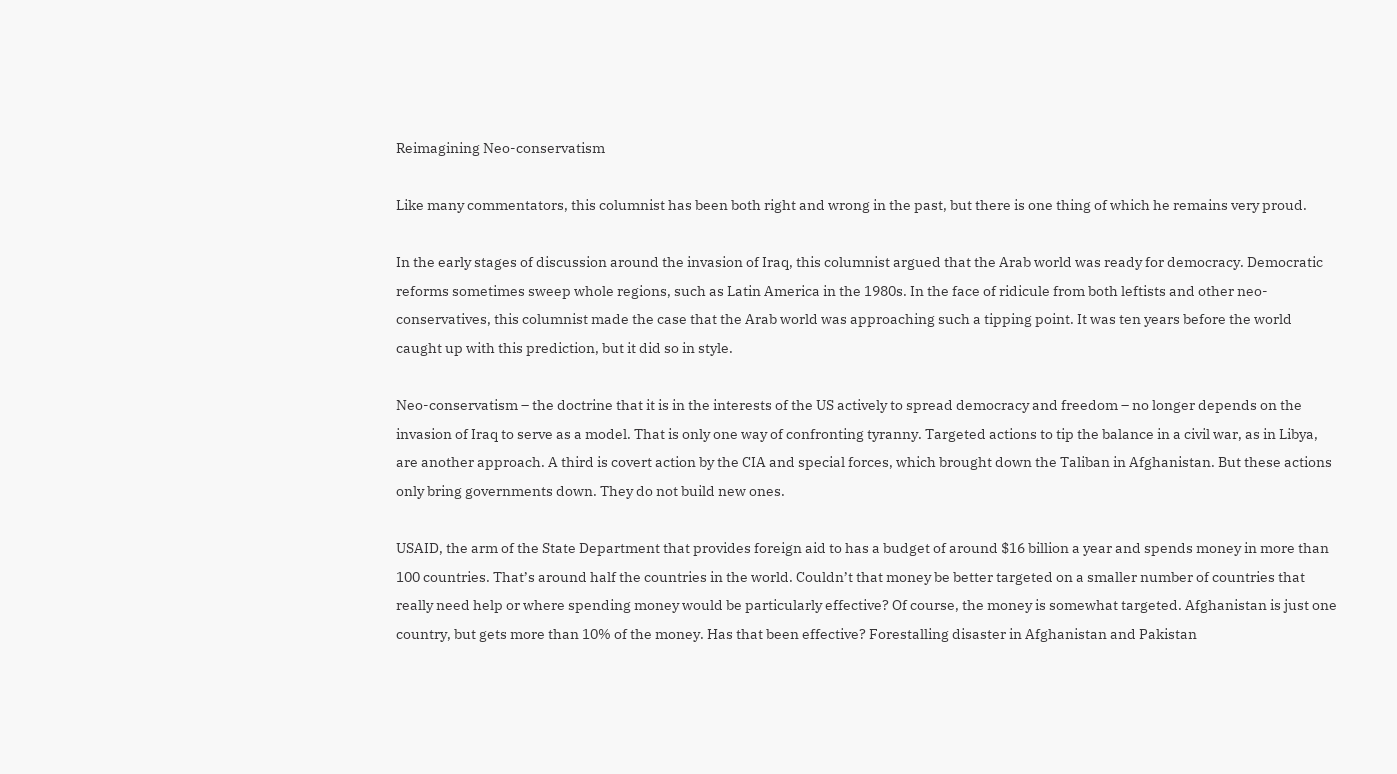Reimagining Neo-conservatism

Like many commentators, this columnist has been both right and wrong in the past, but there is one thing of which he remains very proud.

In the early stages of discussion around the invasion of Iraq, this columnist argued that the Arab world was ready for democracy. Democratic reforms sometimes sweep whole regions, such as Latin America in the 1980s. In the face of ridicule from both leftists and other neo-conservatives, this columnist made the case that the Arab world was approaching such a tipping point. It was ten years before the world caught up with this prediction, but it did so in style.

Neo-conservatism – the doctrine that it is in the interests of the US actively to spread democracy and freedom – no longer depends on the invasion of Iraq to serve as a model. That is only one way of confronting tyranny. Targeted actions to tip the balance in a civil war, as in Libya, are another approach. A third is covert action by the CIA and special forces, which brought down the Taliban in Afghanistan. But these actions only bring governments down. They do not build new ones.

USAID, the arm of the State Department that provides foreign aid to has a budget of around $16 billion a year and spends money in more than 100 countries. That’s around half the countries in the world. Couldn’t that money be better targeted on a smaller number of countries that really need help or where spending money would be particularly effective? Of course, the money is somewhat targeted. Afghanistan is just one country, but gets more than 10% of the money. Has that been effective? Forestalling disaster in Afghanistan and Pakistan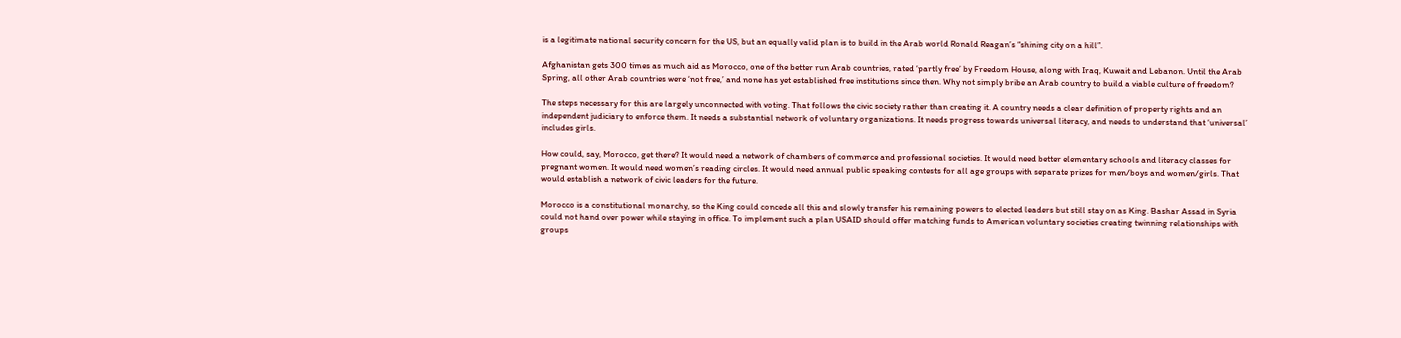is a legitimate national security concern for the US, but an equally valid plan is to build in the Arab world Ronald Reagan’s “shining city on a hill”.

Afghanistan gets 300 times as much aid as Morocco, one of the better run Arab countries, rated ‘partly free’ by Freedom House, along with Iraq, Kuwait and Lebanon. Until the Arab Spring, all other Arab countries were ‘not free,’ and none has yet established free institutions since then. Why not simply bribe an Arab country to build a viable culture of freedom?

The steps necessary for this are largely unconnected with voting. That follows the civic society rather than creating it. A country needs a clear definition of property rights and an independent judiciary to enforce them. It needs a substantial network of voluntary organizations. It needs progress towards universal literacy, and needs to understand that ‘universal’ includes girls.

How could, say, Morocco, get there? It would need a network of chambers of commerce and professional societies. It would need better elementary schools and literacy classes for pregnant women. It would need women’s reading circles. It would need annual public speaking contests for all age groups with separate prizes for men/boys and women/girls. That would establish a network of civic leaders for the future.

Morocco is a constitutional monarchy, so the King could concede all this and slowly transfer his remaining powers to elected leaders but still stay on as King. Bashar Assad in Syria could not hand over power while staying in office. To implement such a plan USAID should offer matching funds to American voluntary societies creating twinning relationships with groups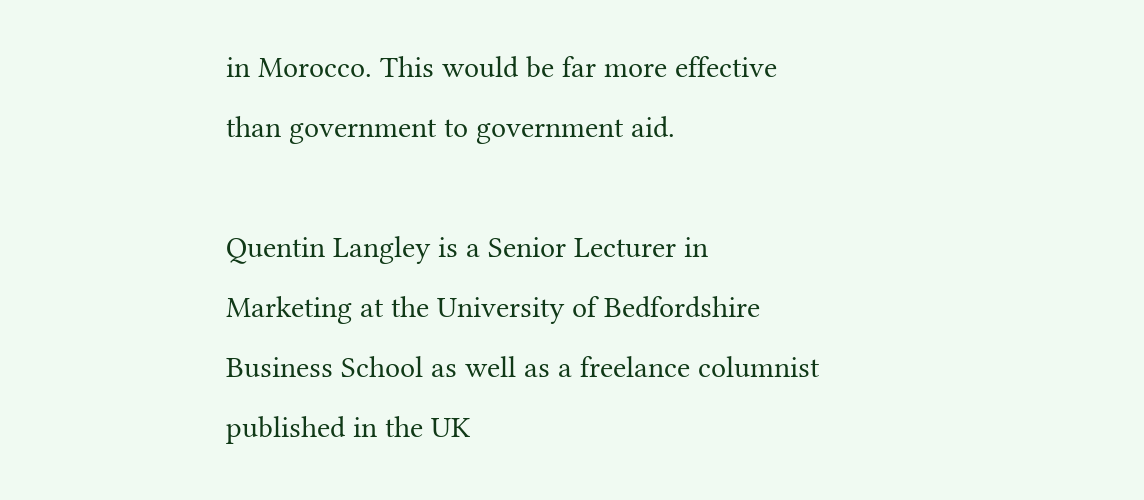in Morocco. This would be far more effective than government to government aid.

Quentin Langley is a Senior Lecturer in Marketing at the University of Bedfordshire Business School as well as a freelance columnist published in the UK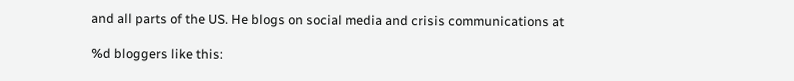and all parts of the US. He blogs on social media and crisis communications at

%d bloggers like this: